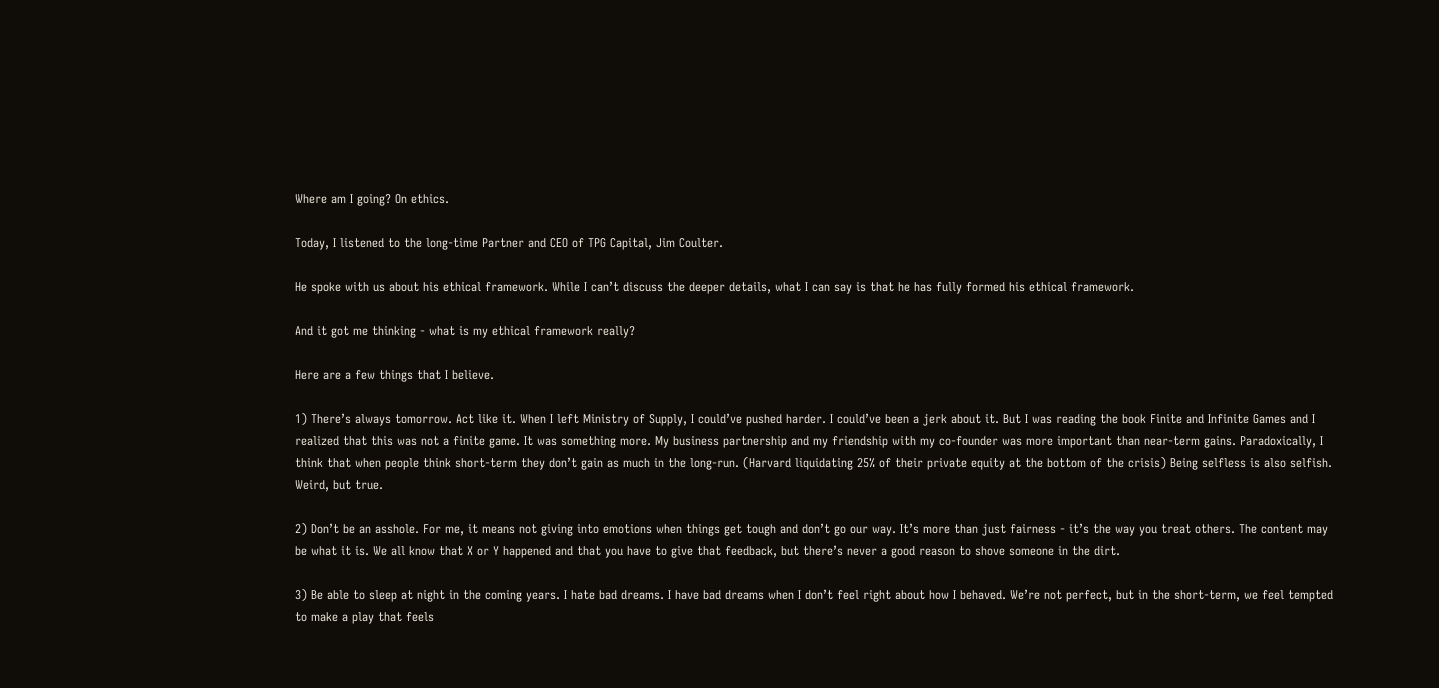Where am I going? On ethics.

Today, I listened to the long-time Partner and CEO of TPG Capital, Jim Coulter.

He spoke with us about his ethical framework. While I can’t discuss the deeper details, what I can say is that he has fully formed his ethical framework.

And it got me thinking - what is my ethical framework really?

Here are a few things that I believe.

1) There’s always tomorrow. Act like it. When I left Ministry of Supply, I could’ve pushed harder. I could’ve been a jerk about it. But I was reading the book Finite and Infinite Games and I realized that this was not a finite game. It was something more. My business partnership and my friendship with my co-founder was more important than near-term gains. Paradoxically, I think that when people think short-term they don’t gain as much in the long-run. (Harvard liquidating 25% of their private equity at the bottom of the crisis) Being selfless is also selfish. Weird, but true.

2) Don’t be an asshole. For me, it means not giving into emotions when things get tough and don’t go our way. It’s more than just fairness - it’s the way you treat others. The content may be what it is. We all know that X or Y happened and that you have to give that feedback, but there’s never a good reason to shove someone in the dirt.

3) Be able to sleep at night in the coming years. I hate bad dreams. I have bad dreams when I don’t feel right about how I behaved. We’re not perfect, but in the short-term, we feel tempted to make a play that feels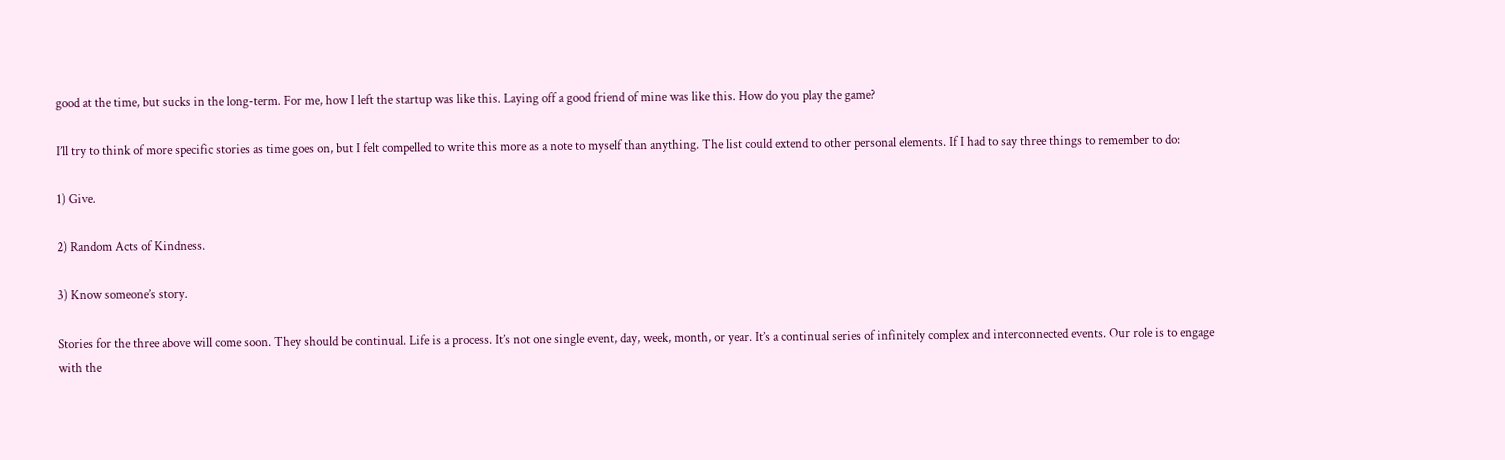good at the time, but sucks in the long-term. For me, how I left the startup was like this. Laying off a good friend of mine was like this. How do you play the game?

I’ll try to think of more specific stories as time goes on, but I felt compelled to write this more as a note to myself than anything. The list could extend to other personal elements. If I had to say three things to remember to do:

1) Give.

2) Random Acts of Kindness.

3) Know someone’s story.

Stories for the three above will come soon. They should be continual. Life is a process. It’s not one single event, day, week, month, or year. It’s a continual series of infinitely complex and interconnected events. Our role is to engage with the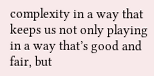complexity in a way that keeps us not only playing in a way that’s good and fair, but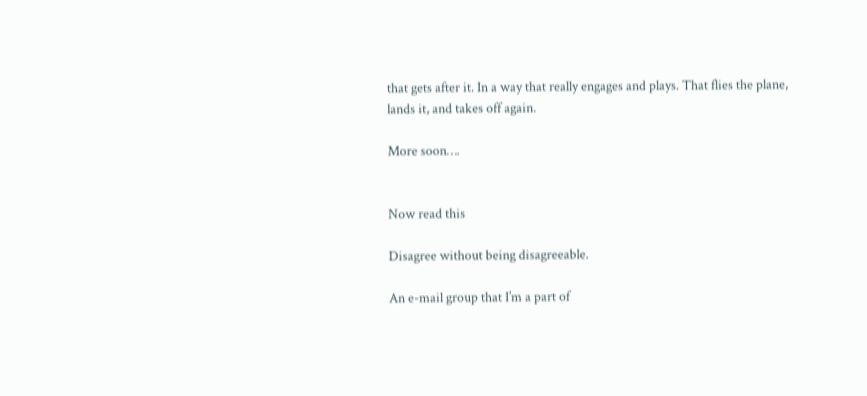that gets after it. In a way that really engages and plays. That flies the plane, lands it, and takes off again.

More soon….


Now read this

Disagree without being disagreeable.

An e-mail group that I’m a part of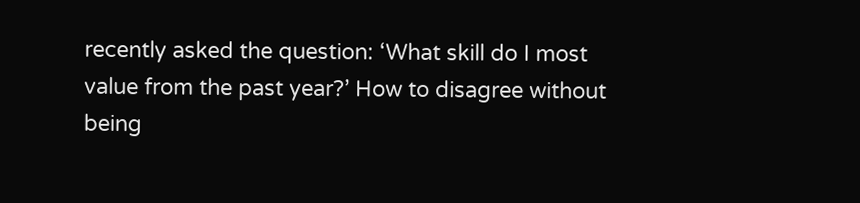recently asked the question: ‘What skill do I most value from the past year?’ How to disagree without being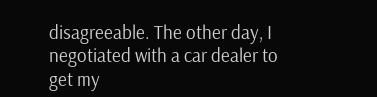disagreeable. The other day, I negotiated with a car dealer to get my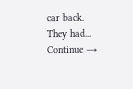car back. They had... Continue →